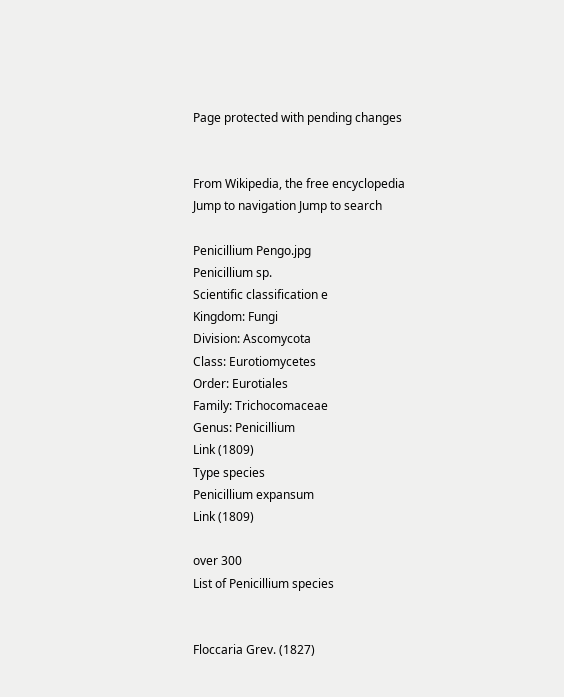Page protected with pending changes


From Wikipedia, the free encyclopedia
Jump to navigation Jump to search

Penicillium Pengo.jpg
Penicillium sp.
Scientific classification e
Kingdom: Fungi
Division: Ascomycota
Class: Eurotiomycetes
Order: Eurotiales
Family: Trichocomaceae
Genus: Penicillium
Link (1809)
Type species
Penicillium expansum
Link (1809)

over 300
List of Penicillium species


Floccaria Grev. (1827)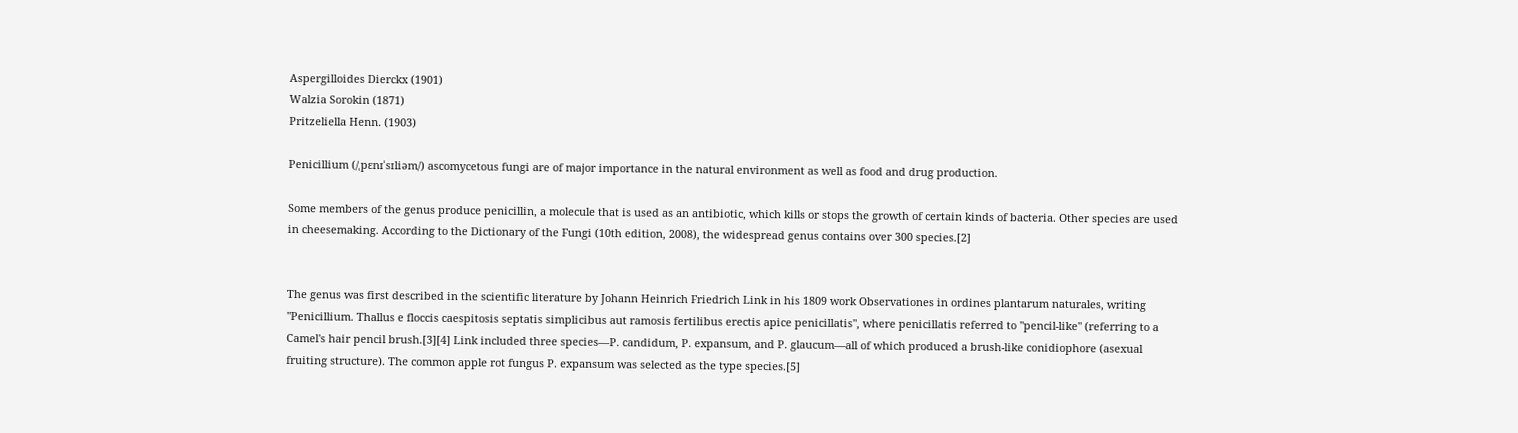Aspergilloides Dierckx (1901)
Walzia Sorokin (1871)
Pritzeliella Henn. (1903)

Penicillium (/ˌpɛnɪˈsɪliəm/) ascomycetous fungi are of major importance in the natural environment as well as food and drug production.

Some members of the genus produce penicillin, a molecule that is used as an antibiotic, which kills or stops the growth of certain kinds of bacteria. Other species are used in cheesemaking. According to the Dictionary of the Fungi (10th edition, 2008), the widespread genus contains over 300 species.[2]


The genus was first described in the scientific literature by Johann Heinrich Friedrich Link in his 1809 work Observationes in ordines plantarum naturales, writing "Penicillium. Thallus e floccis caespitosis septatis simplicibus aut ramosis fertilibus erectis apice penicillatis", where penicillatis referred to "pencil-like" (referring to a Camel's hair pencil brush.[3][4] Link included three species—P. candidum, P. expansum, and P. glaucum—all of which produced a brush-like conidiophore (asexual fruiting structure). The common apple rot fungus P. expansum was selected as the type species.[5]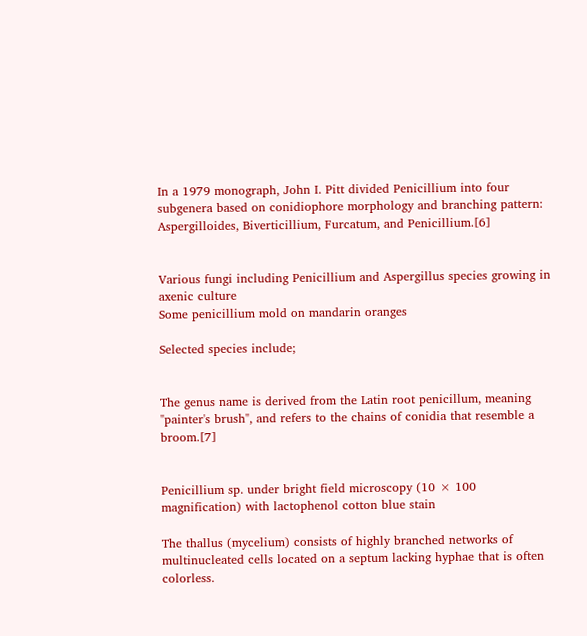In a 1979 monograph, John I. Pitt divided Penicillium into four subgenera based on conidiophore morphology and branching pattern: Aspergilloides, Biverticillium, Furcatum, and Penicillium.[6]


Various fungi including Penicillium and Aspergillus species growing in axenic culture
Some penicillium mold on mandarin oranges

Selected species include;


The genus name is derived from the Latin root penicillum, meaning "painter's brush", and refers to the chains of conidia that resemble a broom.[7]


Penicillium sp. under bright field microscopy (10 × 100 magnification) with lactophenol cotton blue stain

The thallus (mycelium) consists of highly branched networks of multinucleated cells located on a septum lacking hyphae that is often colorless.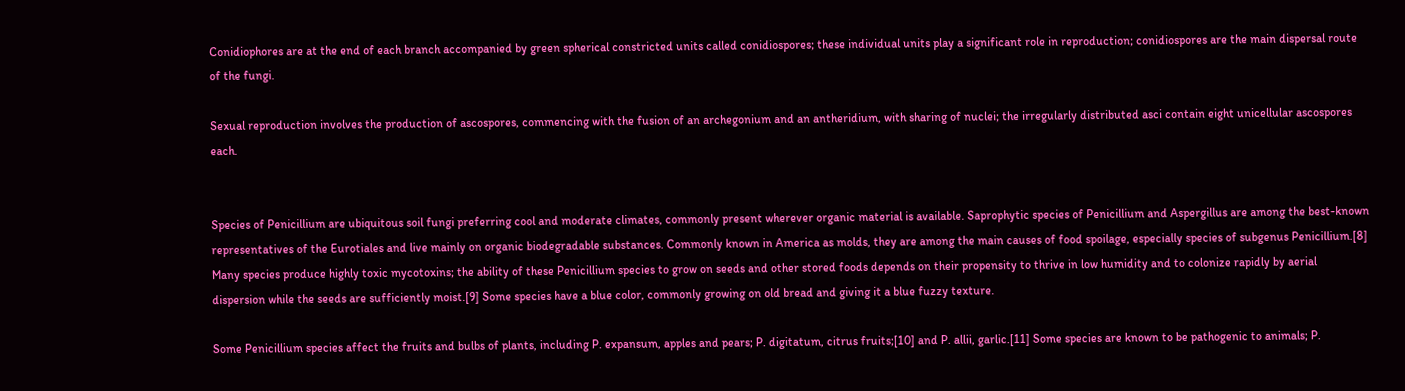Conidiophores are at the end of each branch accompanied by green spherical constricted units called conidiospores; these individual units play a significant role in reproduction; conidiospores are the main dispersal route of the fungi.

Sexual reproduction involves the production of ascospores, commencing with the fusion of an archegonium and an antheridium, with sharing of nuclei; the irregularly distributed asci contain eight unicellular ascospores each.


Species of Penicillium are ubiquitous soil fungi preferring cool and moderate climates, commonly present wherever organic material is available. Saprophytic species of Penicillium and Aspergillus are among the best-known representatives of the Eurotiales and live mainly on organic biodegradable substances. Commonly known in America as molds, they are among the main causes of food spoilage, especially species of subgenus Penicillium.[8] Many species produce highly toxic mycotoxins; the ability of these Penicillium species to grow on seeds and other stored foods depends on their propensity to thrive in low humidity and to colonize rapidly by aerial dispersion while the seeds are sufficiently moist.[9] Some species have a blue color, commonly growing on old bread and giving it a blue fuzzy texture.

Some Penicillium species affect the fruits and bulbs of plants, including P. expansum, apples and pears; P. digitatum, citrus fruits;[10] and P. allii, garlic.[11] Some species are known to be pathogenic to animals; P.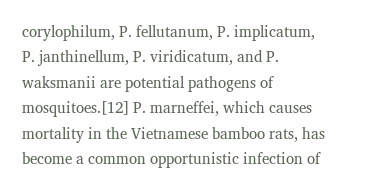corylophilum, P. fellutanum, P. implicatum, P. janthinellum, P. viridicatum, and P. waksmanii are potential pathogens of mosquitoes.[12] P. marneffei, which causes mortality in the Vietnamese bamboo rats, has become a common opportunistic infection of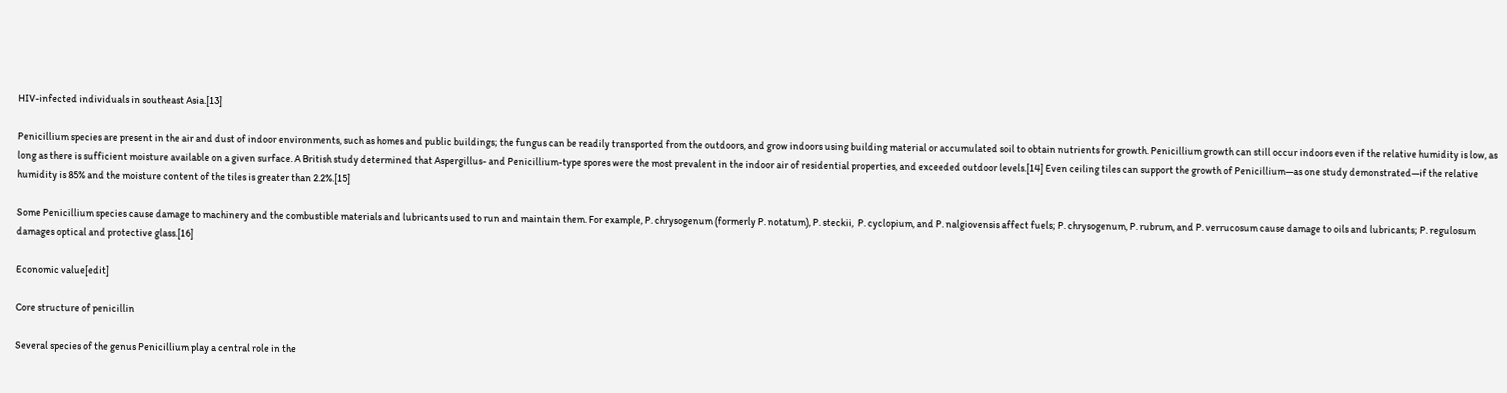HIV-infected individuals in southeast Asia.[13]

Penicillium species are present in the air and dust of indoor environments, such as homes and public buildings; the fungus can be readily transported from the outdoors, and grow indoors using building material or accumulated soil to obtain nutrients for growth. Penicillium growth can still occur indoors even if the relative humidity is low, as long as there is sufficient moisture available on a given surface. A British study determined that Aspergillus- and Penicillium-type spores were the most prevalent in the indoor air of residential properties, and exceeded outdoor levels.[14] Even ceiling tiles can support the growth of Penicillium—as one study demonstrated—if the relative humidity is 85% and the moisture content of the tiles is greater than 2.2%.[15]

Some Penicillium species cause damage to machinery and the combustible materials and lubricants used to run and maintain them. For example, P. chrysogenum (formerly P. notatum), P. steckii,  P. cyclopium, and P. nalgiovensis affect fuels; P. chrysogenum, P. rubrum, and P. verrucosum cause damage to oils and lubricants; P. regulosum damages optical and protective glass.[16]

Economic value[edit]

Core structure of penicillin

Several species of the genus Penicillium play a central role in the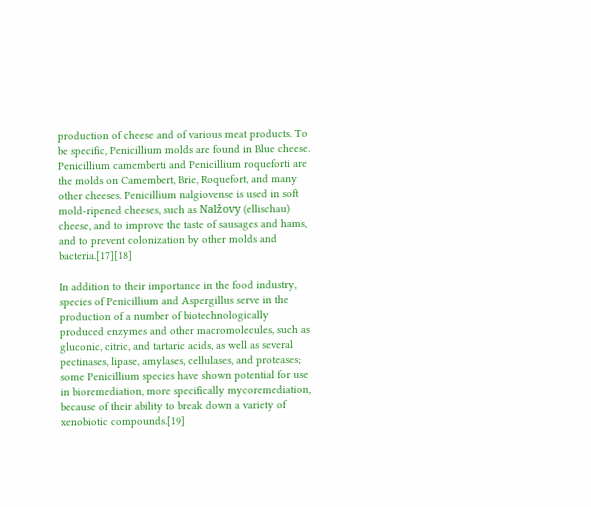production of cheese and of various meat products. To be specific, Penicillium molds are found in Blue cheese. Penicillium camemberti and Penicillium roqueforti are the molds on Camembert, Brie, Roquefort, and many other cheeses. Penicillium nalgiovense is used in soft mold-ripened cheeses, such as Nalžovy (ellischau) cheese, and to improve the taste of sausages and hams, and to prevent colonization by other molds and bacteria.[17][18]

In addition to their importance in the food industry, species of Penicillium and Aspergillus serve in the production of a number of biotechnologically produced enzymes and other macromolecules, such as gluconic, citric, and tartaric acids, as well as several pectinases, lipase, amylases, cellulases, and proteases; some Penicillium species have shown potential for use in bioremediation, more specifically mycoremediation, because of their ability to break down a variety of xenobiotic compounds.[19]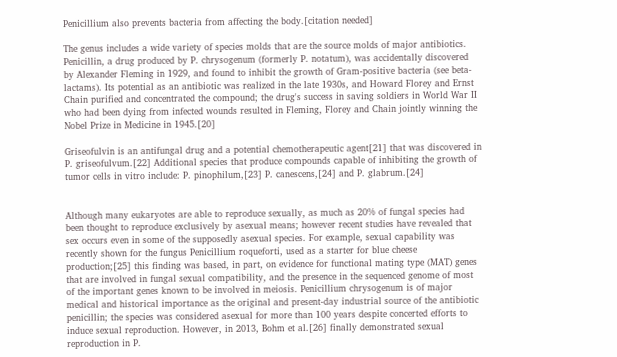Penicillium also prevents bacteria from affecting the body.[citation needed]

The genus includes a wide variety of species molds that are the source molds of major antibiotics. Penicillin, a drug produced by P. chrysogenum (formerly P. notatum), was accidentally discovered by Alexander Fleming in 1929, and found to inhibit the growth of Gram-positive bacteria (see beta-lactams). Its potential as an antibiotic was realized in the late 1930s, and Howard Florey and Ernst Chain purified and concentrated the compound; the drug's success in saving soldiers in World War II who had been dying from infected wounds resulted in Fleming, Florey and Chain jointly winning the Nobel Prize in Medicine in 1945.[20]

Griseofulvin is an antifungal drug and a potential chemotherapeutic agent[21] that was discovered in P. griseofulvum.[22] Additional species that produce compounds capable of inhibiting the growth of tumor cells in vitro include: P. pinophilum,[23] P. canescens,[24] and P. glabrum.[24]


Although many eukaryotes are able to reproduce sexually, as much as 20% of fungal species had been thought to reproduce exclusively by asexual means; however recent studies have revealed that sex occurs even in some of the supposedly asexual species. For example, sexual capability was recently shown for the fungus Penicillium roqueforti, used as a starter for blue cheese production;[25] this finding was based, in part, on evidence for functional mating type (MAT) genes that are involved in fungal sexual compatibility, and the presence in the sequenced genome of most of the important genes known to be involved in meiosis. Penicillium chrysogenum is of major medical and historical importance as the original and present-day industrial source of the antibiotic penicillin; the species was considered asexual for more than 100 years despite concerted efforts to induce sexual reproduction. However, in 2013, Bohm et al.[26] finally demonstrated sexual reproduction in P.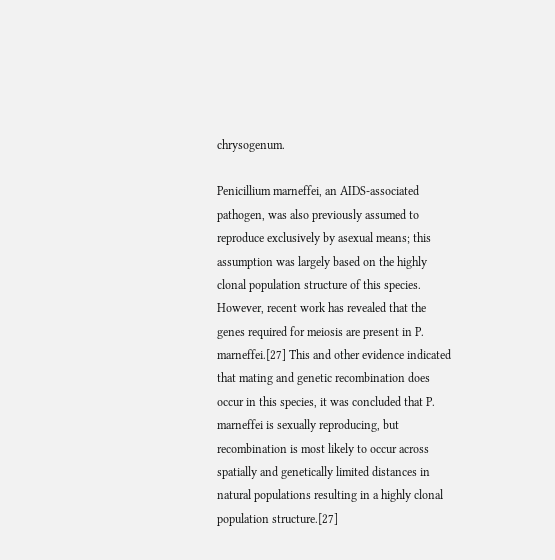chrysogenum.

Penicillium marneffei, an AIDS-associated pathogen, was also previously assumed to reproduce exclusively by asexual means; this assumption was largely based on the highly clonal population structure of this species. However, recent work has revealed that the genes required for meiosis are present in P. marneffei.[27] This and other evidence indicated that mating and genetic recombination does occur in this species, it was concluded that P. marneffei is sexually reproducing, but recombination is most likely to occur across spatially and genetically limited distances in natural populations resulting in a highly clonal population structure.[27]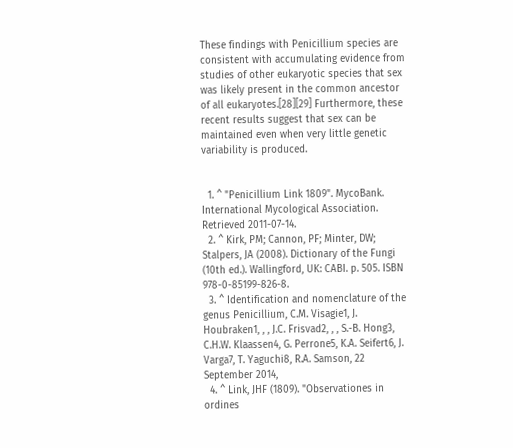These findings with Penicillium species are consistent with accumulating evidence from studies of other eukaryotic species that sex was likely present in the common ancestor of all eukaryotes.[28][29] Furthermore, these recent results suggest that sex can be maintained even when very little genetic variability is produced.


  1. ^ "Penicillium Link 1809". MycoBank. International Mycological Association. Retrieved 2011-07-14.
  2. ^ Kirk, PM; Cannon, PF; Minter, DW; Stalpers, JA (2008). Dictionary of the Fungi (10th ed.). Wallingford, UK: CABI. p. 505. ISBN 978-0-85199-826-8.
  3. ^ Identification and nomenclature of the genus Penicillium, C.M. Visagie1, J. Houbraken1, , , J.C. Frisvad2, , , S.-B. Hong3, C.H.W. Klaassen4, G. Perrone5, K.A. Seifert6, J. Varga7, T. Yaguchi8, R.A. Samson, 22 September 2014,
  4. ^ Link, JHF (1809). "Observationes in ordines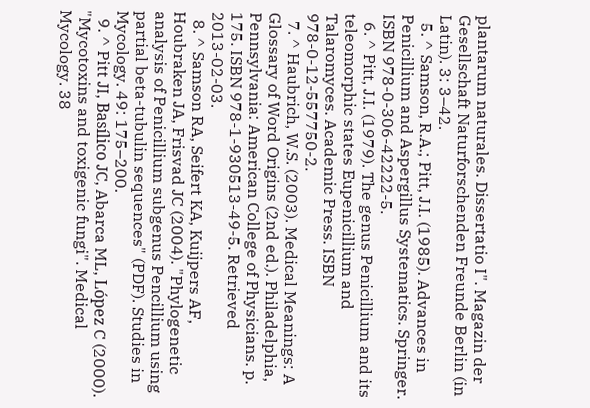plantarum naturales. Dissertatio I". Magazin der Gesellschaft Naturforschenden Freunde Berlin (in Latin). 3: 3–42.
  5. ^ Samson, R.A.; Pitt, J.I. (1985). Advances in Penicillium and Aspergillus Systematics. Springer. ISBN 978-0-306-42222-5.
  6. ^ Pitt, J.I. (1979). The genus Penicillium and its teleomorphic states Eupenicillium and Talaromyces. Academic Press. ISBN 978-0-12-557750-2.
  7. ^ Haubrich, W.S. (2003). Medical Meanings: A Glossary of Word Origins (2nd ed.). Philadelphia, Pennsylvania: American College of Physicians. p. 175. ISBN 978-1-930513-49-5. Retrieved 2013-02-03.
  8. ^ Samson RA, Seifert KA, Kuijpers AF, Houbraken JA, Frisvad JC (2004). "Phylogenetic analysis of Penicillium subgenus Pencillium using partial beta-tubulin sequences" (PDF). Studies in Mycology. 49: 175–200.
  9. ^ Pitt JI, Basílico JC, Abarca ML, López C (2000). "Mycotoxins and toxigenic fungi". Medical Mycology. 38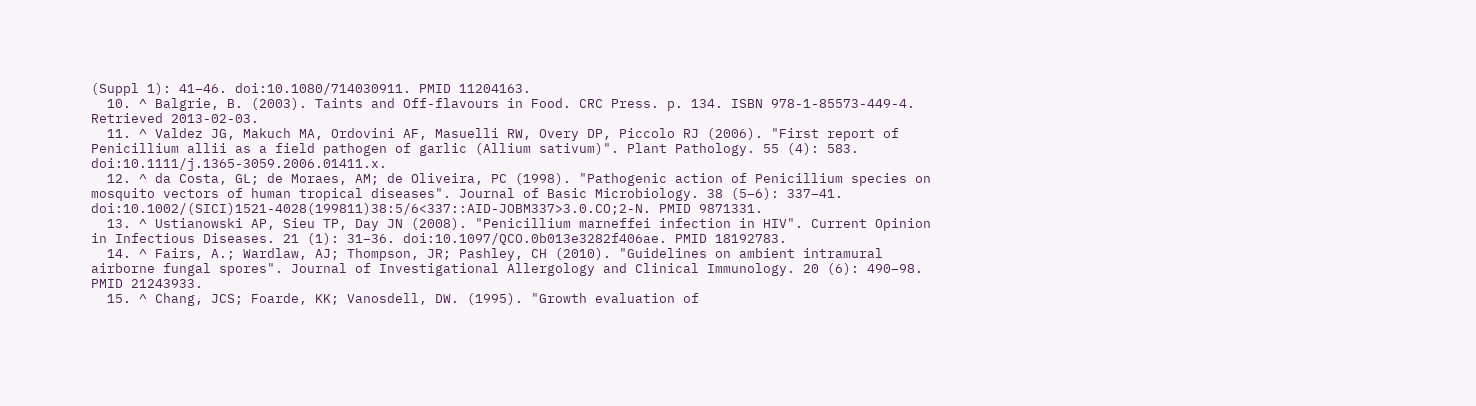(Suppl 1): 41–46. doi:10.1080/714030911. PMID 11204163.
  10. ^ Balgrie, B. (2003). Taints and Off-flavours in Food. CRC Press. p. 134. ISBN 978-1-85573-449-4. Retrieved 2013-02-03.
  11. ^ Valdez JG, Makuch MA, Ordovini AF, Masuelli RW, Overy DP, Piccolo RJ (2006). "First report of Penicillium allii as a field pathogen of garlic (Allium sativum)". Plant Pathology. 55 (4): 583. doi:10.1111/j.1365-3059.2006.01411.x.
  12. ^ da Costa, GL; de Moraes, AM; de Oliveira, PC (1998). "Pathogenic action of Penicillium species on mosquito vectors of human tropical diseases". Journal of Basic Microbiology. 38 (5–6): 337–41. doi:10.1002/(SICI)1521-4028(199811)38:5/6<337::AID-JOBM337>3.0.CO;2-N. PMID 9871331.
  13. ^ Ustianowski AP, Sieu TP, Day JN (2008). "Penicillium marneffei infection in HIV". Current Opinion in Infectious Diseases. 21 (1): 31–36. doi:10.1097/QCO.0b013e3282f406ae. PMID 18192783.
  14. ^ Fairs, A.; Wardlaw, AJ; Thompson, JR; Pashley, CH (2010). "Guidelines on ambient intramural airborne fungal spores". Journal of Investigational Allergology and Clinical Immunology. 20 (6): 490–98. PMID 21243933.
  15. ^ Chang, JCS; Foarde, KK; Vanosdell, DW. (1995). "Growth evaluation of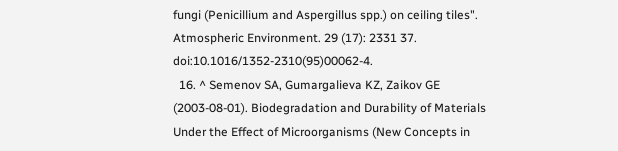fungi (Penicillium and Aspergillus spp.) on ceiling tiles". Atmospheric Environment. 29 (17): 2331 37. doi:10.1016/1352-2310(95)00062-4.
  16. ^ Semenov SA, Gumargalieva KZ, Zaikov GE (2003-08-01). Biodegradation and Durability of Materials Under the Effect of Microorganisms (New Concepts in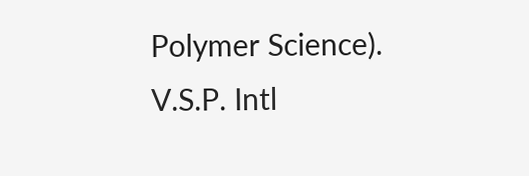Polymer Science). V.S.P. Intl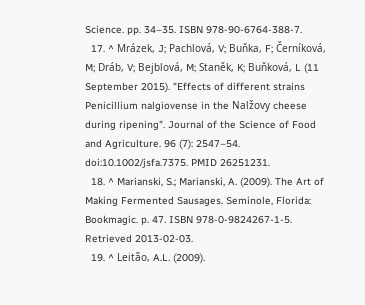Science. pp. 34–35. ISBN 978-90-6764-388-7.
  17. ^ Mrázek, J; Pachlová, V; Buňka, F; Černíková, M; Dráb, V; Bejblová, M; Staněk, K; Buňková, L (11 September 2015). "Effects of different strains Penicillium nalgiovense in the Nalžovy cheese during ripening". Journal of the Science of Food and Agriculture. 96 (7): 2547–54. doi:10.1002/jsfa.7375. PMID 26251231.
  18. ^ Marianski, S.; Marianski, A. (2009). The Art of Making Fermented Sausages. Seminole, Florida: Bookmagic. p. 47. ISBN 978-0-9824267-1-5. Retrieved 2013-02-03.
  19. ^ Leitão, A.L. (2009).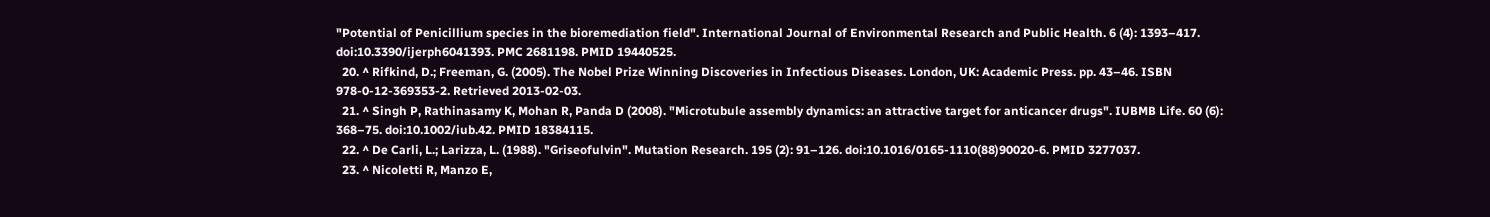"Potential of Penicillium species in the bioremediation field". International Journal of Environmental Research and Public Health. 6 (4): 1393–417. doi:10.3390/ijerph6041393. PMC 2681198. PMID 19440525.
  20. ^ Rifkind, D.; Freeman, G. (2005). The Nobel Prize Winning Discoveries in Infectious Diseases. London, UK: Academic Press. pp. 43–46. ISBN 978-0-12-369353-2. Retrieved 2013-02-03.
  21. ^ Singh P, Rathinasamy K, Mohan R, Panda D (2008). "Microtubule assembly dynamics: an attractive target for anticancer drugs". IUBMB Life. 60 (6): 368–75. doi:10.1002/iub.42. PMID 18384115.
  22. ^ De Carli, L.; Larizza, L. (1988). "Griseofulvin". Mutation Research. 195 (2): 91–126. doi:10.1016/0165-1110(88)90020-6. PMID 3277037.
  23. ^ Nicoletti R, Manzo E,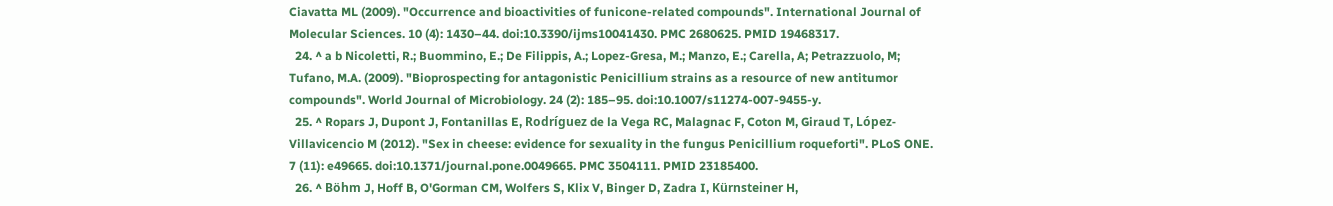Ciavatta ML (2009). "Occurrence and bioactivities of funicone-related compounds". International Journal of Molecular Sciences. 10 (4): 1430–44. doi:10.3390/ijms10041430. PMC 2680625. PMID 19468317.
  24. ^ a b Nicoletti, R.; Buommino, E.; De Filippis, A.; Lopez-Gresa, M.; Manzo, E.; Carella, A; Petrazzuolo, M; Tufano, M.A. (2009). "Bioprospecting for antagonistic Penicillium strains as a resource of new antitumor compounds". World Journal of Microbiology. 24 (2): 185–95. doi:10.1007/s11274-007-9455-y.
  25. ^ Ropars J, Dupont J, Fontanillas E, Rodríguez de la Vega RC, Malagnac F, Coton M, Giraud T, López-Villavicencio M (2012). "Sex in cheese: evidence for sexuality in the fungus Penicillium roqueforti". PLoS ONE. 7 (11): e49665. doi:10.1371/journal.pone.0049665. PMC 3504111. PMID 23185400.
  26. ^ Böhm J, Hoff B, O'Gorman CM, Wolfers S, Klix V, Binger D, Zadra I, Kürnsteiner H,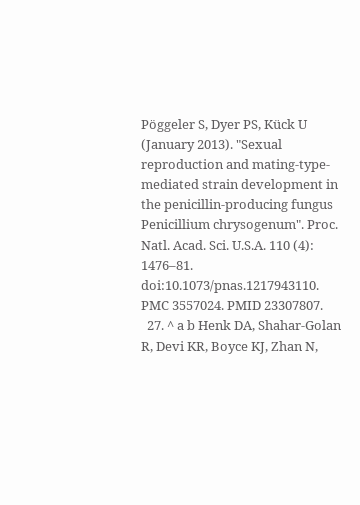Pöggeler S, Dyer PS, Kück U (January 2013). "Sexual reproduction and mating-type-mediated strain development in the penicillin-producing fungus Penicillium chrysogenum". Proc. Natl. Acad. Sci. U.S.A. 110 (4): 1476–81. doi:10.1073/pnas.1217943110. PMC 3557024. PMID 23307807.
  27. ^ a b Henk DA, Shahar-Golan R, Devi KR, Boyce KJ, Zhan N,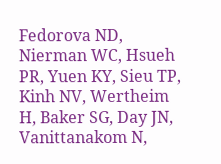Fedorova ND, Nierman WC, Hsueh PR, Yuen KY, Sieu TP, Kinh NV, Wertheim H, Baker SG, Day JN, Vanittanakom N,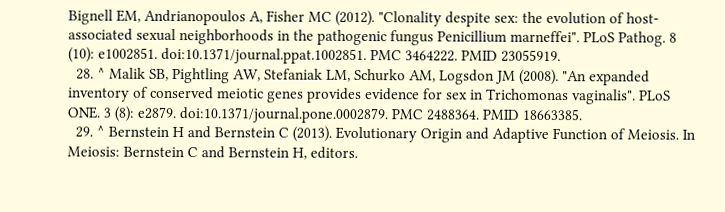Bignell EM, Andrianopoulos A, Fisher MC (2012). "Clonality despite sex: the evolution of host-associated sexual neighborhoods in the pathogenic fungus Penicillium marneffei". PLoS Pathog. 8 (10): e1002851. doi:10.1371/journal.ppat.1002851. PMC 3464222. PMID 23055919.
  28. ^ Malik SB, Pightling AW, Stefaniak LM, Schurko AM, Logsdon JM (2008). "An expanded inventory of conserved meiotic genes provides evidence for sex in Trichomonas vaginalis". PLoS ONE. 3 (8): e2879. doi:10.1371/journal.pone.0002879. PMC 2488364. PMID 18663385.
  29. ^ Bernstein H and Bernstein C (2013). Evolutionary Origin and Adaptive Function of Meiosis. In Meiosis: Bernstein C and Bernstein H, editors.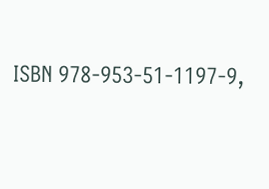ISBN 978-953-51-1197-9,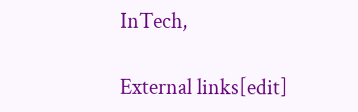InTech,

External links[edit]